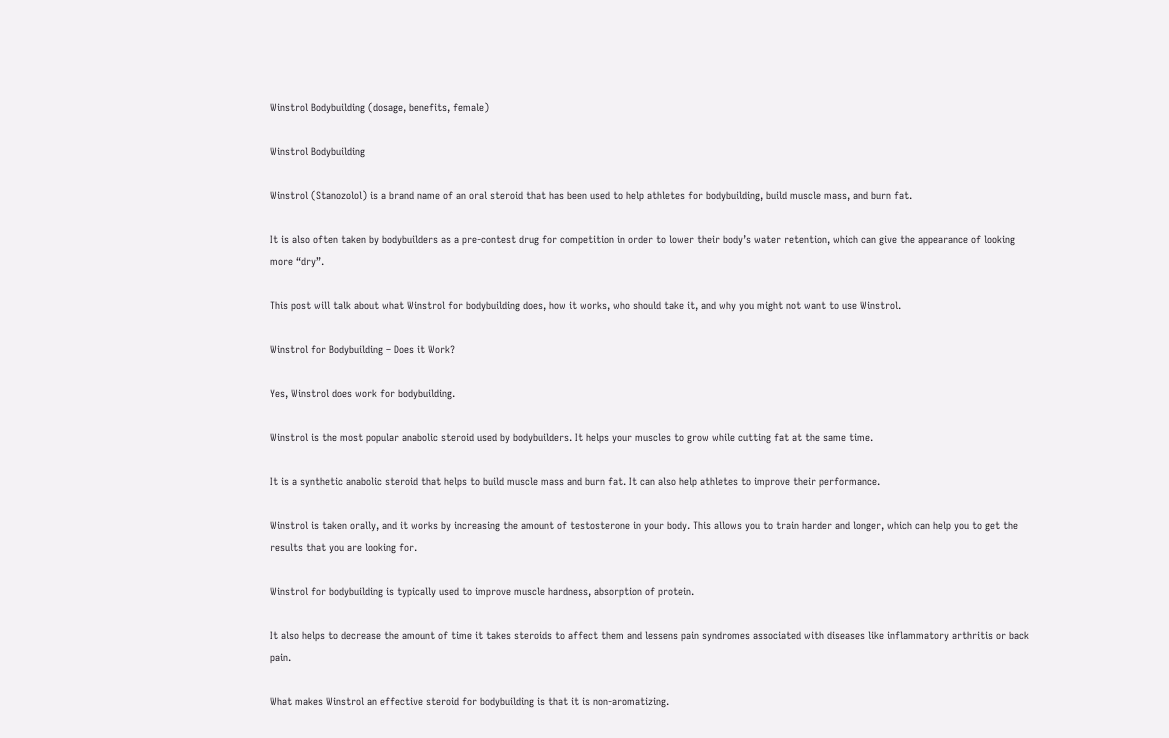Winstrol Bodybuilding (dosage, benefits, female)

Winstrol Bodybuilding

Winstrol (Stanozolol) is a brand name of an oral steroid that has been used to help athletes for bodybuilding, build muscle mass, and burn fat.

It is also often taken by bodybuilders as a pre-contest drug for competition in order to lower their body’s water retention, which can give the appearance of looking more “dry”.

This post will talk about what Winstrol for bodybuilding does, how it works, who should take it, and why you might not want to use Winstrol.

Winstrol for Bodybuilding – Does it Work?

Yes, Winstrol does work for bodybuilding.

Winstrol is the most popular anabolic steroid used by bodybuilders. It helps your muscles to grow while cutting fat at the same time.

It is a synthetic anabolic steroid that helps to build muscle mass and burn fat. It can also help athletes to improve their performance.

Winstrol is taken orally, and it works by increasing the amount of testosterone in your body. This allows you to train harder and longer, which can help you to get the results that you are looking for.

Winstrol for bodybuilding is typically used to improve muscle hardness, absorption of protein.

It also helps to decrease the amount of time it takes steroids to affect them and lessens pain syndromes associated with diseases like inflammatory arthritis or back pain.

What makes Winstrol an effective steroid for bodybuilding is that it is non-aromatizing.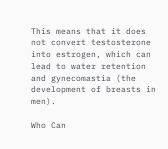This means that it does not convert testosterone into estrogen, which can lead to water retention and gynecomastia (the development of breasts in men).

Who Can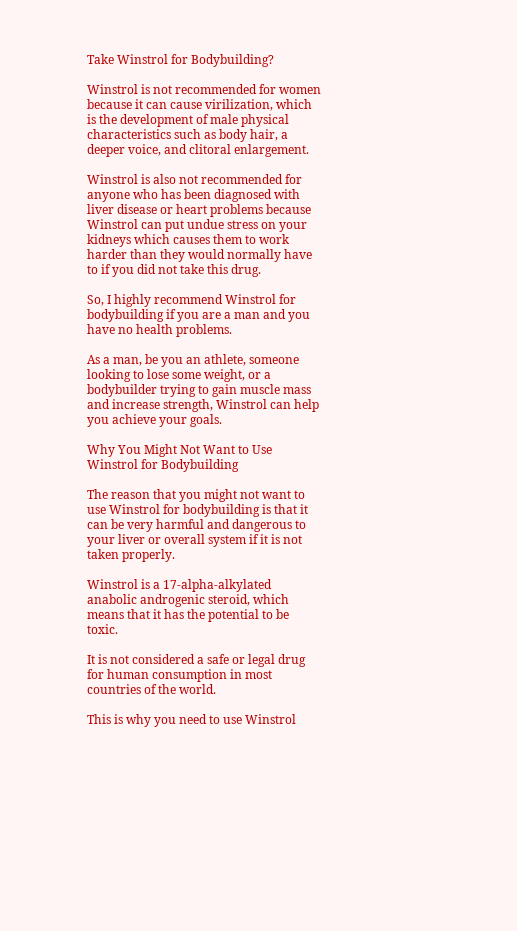Take Winstrol for Bodybuilding?

Winstrol is not recommended for women because it can cause virilization, which is the development of male physical characteristics such as body hair, a deeper voice, and clitoral enlargement.

Winstrol is also not recommended for anyone who has been diagnosed with liver disease or heart problems because Winstrol can put undue stress on your kidneys which causes them to work harder than they would normally have to if you did not take this drug.

So, I highly recommend Winstrol for bodybuilding if you are a man and you have no health problems.

As a man, be you an athlete, someone looking to lose some weight, or a bodybuilder trying to gain muscle mass and increase strength, Winstrol can help you achieve your goals.

Why You Might Not Want to Use Winstrol for Bodybuilding

The reason that you might not want to use Winstrol for bodybuilding is that it can be very harmful and dangerous to your liver or overall system if it is not taken properly.

Winstrol is a 17-alpha-alkylated anabolic androgenic steroid, which means that it has the potential to be toxic.

It is not considered a safe or legal drug for human consumption in most countries of the world.

This is why you need to use Winstrol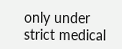only under strict medical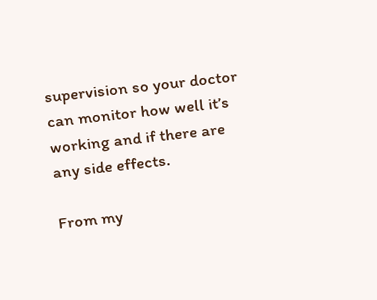supervision so your doctor can monitor how well it’s working and if there are any side effects.

From my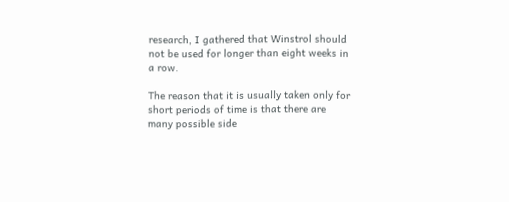research, I gathered that Winstrol should not be used for longer than eight weeks in a row.

The reason that it is usually taken only for short periods of time is that there are many possible side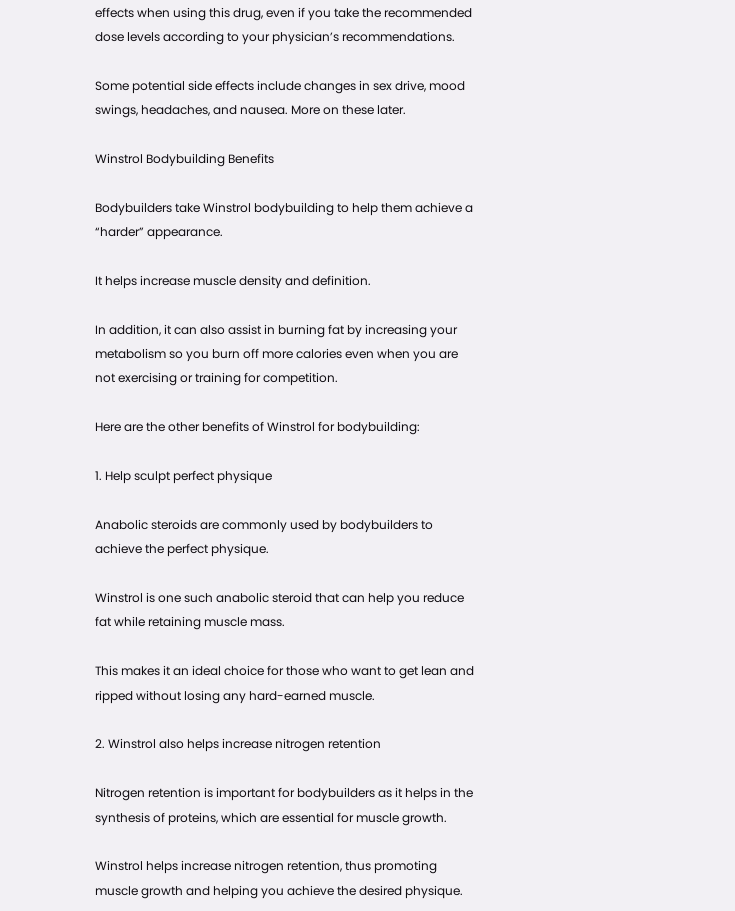effects when using this drug, even if you take the recommended dose levels according to your physician’s recommendations.

Some potential side effects include changes in sex drive, mood swings, headaches, and nausea. More on these later.

Winstrol Bodybuilding Benefits

Bodybuilders take Winstrol bodybuilding to help them achieve a “harder” appearance.

It helps increase muscle density and definition.

In addition, it can also assist in burning fat by increasing your metabolism so you burn off more calories even when you are not exercising or training for competition.

Here are the other benefits of Winstrol for bodybuilding:

1. Help sculpt perfect physique

Anabolic steroids are commonly used by bodybuilders to achieve the perfect physique.

Winstrol is one such anabolic steroid that can help you reduce fat while retaining muscle mass.

This makes it an ideal choice for those who want to get lean and ripped without losing any hard-earned muscle.

2. Winstrol also helps increase nitrogen retention

Nitrogen retention is important for bodybuilders as it helps in the synthesis of proteins, which are essential for muscle growth.

Winstrol helps increase nitrogen retention, thus promoting muscle growth and helping you achieve the desired physique.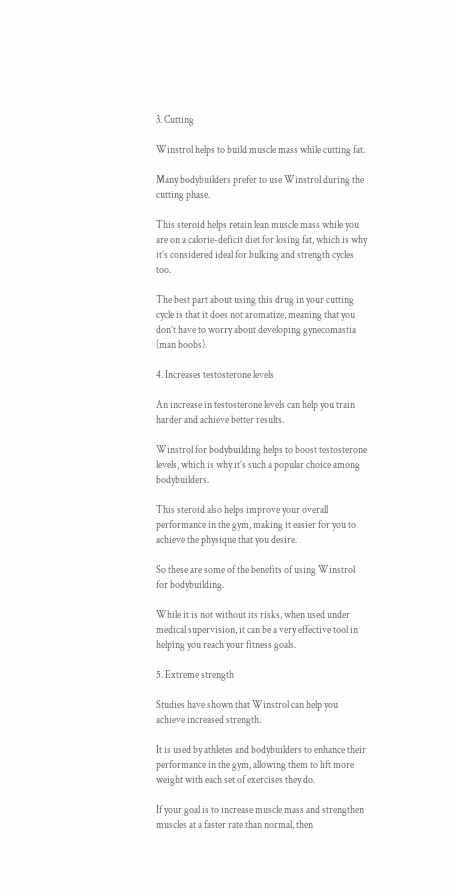3. Cutting

Winstrol helps to build muscle mass while cutting fat.

Many bodybuilders prefer to use Winstrol during the cutting phase.

This steroid helps retain lean muscle mass while you are on a calorie-deficit diet for losing fat, which is why it’s considered ideal for bulking and strength cycles too.

The best part about using this drug in your cutting cycle is that it does not aromatize, meaning that you don’t have to worry about developing gynecomastia (man boobs).

4. Increases testosterone levels

An increase in testosterone levels can help you train harder and achieve better results.

Winstrol for bodybuilding helps to boost testosterone levels, which is why it’s such a popular choice among bodybuilders.

This steroid also helps improve your overall performance in the gym, making it easier for you to achieve the physique that you desire.

So these are some of the benefits of using Winstrol for bodybuilding.

While it is not without its risks, when used under medical supervision, it can be a very effective tool in helping you reach your fitness goals.

5. Extreme strength

Studies have shown that Winstrol can help you achieve increased strength.

It is used by athletes and bodybuilders to enhance their performance in the gym, allowing them to lift more weight with each set of exercises they do.

If your goal is to increase muscle mass and strengthen muscles at a faster rate than normal, then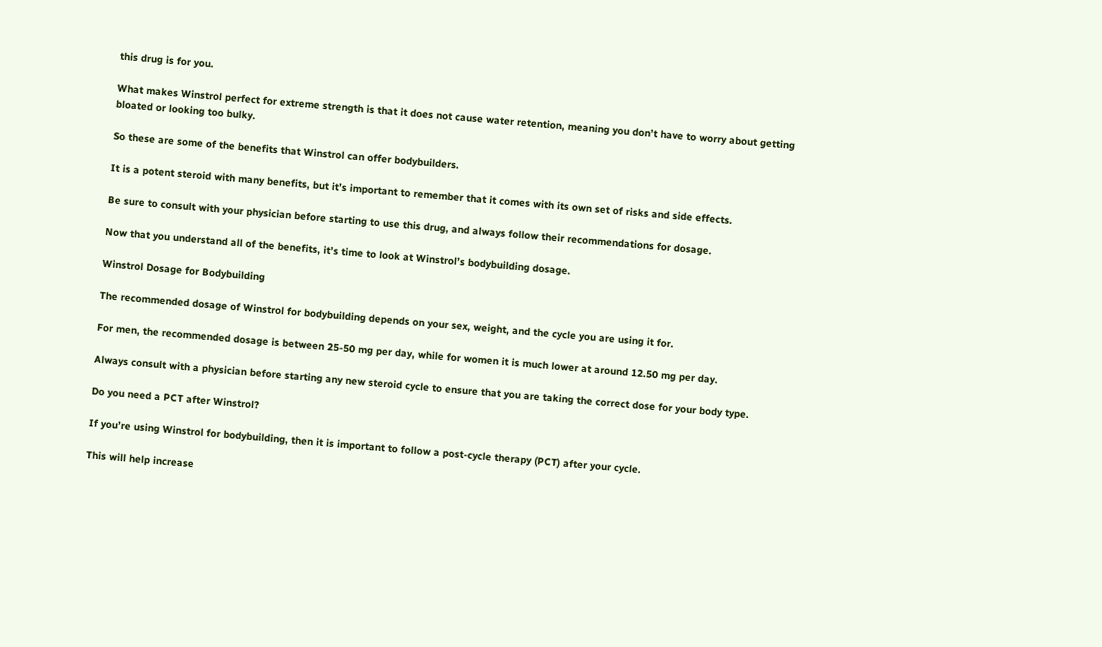this drug is for you.

What makes Winstrol perfect for extreme strength is that it does not cause water retention, meaning you don’t have to worry about getting bloated or looking too bulky.

So these are some of the benefits that Winstrol can offer bodybuilders.

It is a potent steroid with many benefits, but it’s important to remember that it comes with its own set of risks and side effects.

Be sure to consult with your physician before starting to use this drug, and always follow their recommendations for dosage.

Now that you understand all of the benefits, it’s time to look at Winstrol’s bodybuilding dosage.

Winstrol Dosage for Bodybuilding

The recommended dosage of Winstrol for bodybuilding depends on your sex, weight, and the cycle you are using it for.

For men, the recommended dosage is between 25-50 mg per day, while for women it is much lower at around 12.50 mg per day.

Always consult with a physician before starting any new steroid cycle to ensure that you are taking the correct dose for your body type.

Do you need a PCT after Winstrol?

If you’re using Winstrol for bodybuilding, then it is important to follow a post-cycle therapy (PCT) after your cycle.

This will help increase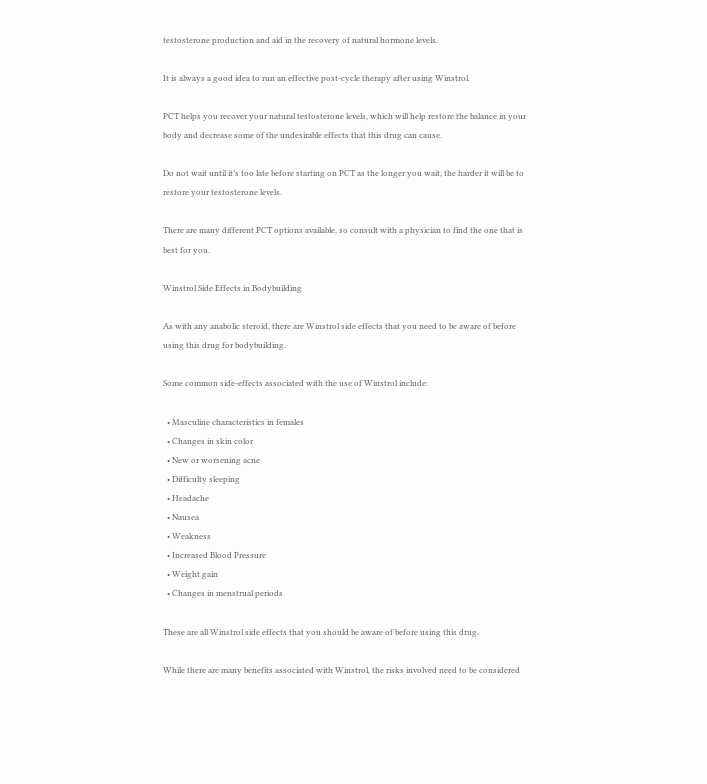testosterone production and aid in the recovery of natural hormone levels.

It is always a good idea to run an effective post-cycle therapy after using Winstrol.

PCT helps you recover your natural testosterone levels, which will help restore the balance in your body and decrease some of the undesirable effects that this drug can cause.

Do not wait until it’s too late before starting on PCT as the longer you wait, the harder it will be to restore your testosterone levels.

There are many different PCT options available, so consult with a physician to find the one that is best for you.

Winstrol Side Effects in Bodybuilding

As with any anabolic steroid, there are Winstrol side effects that you need to be aware of before using this drug for bodybuilding.

Some common side-effects associated with the use of Winstrol include:

  • Masculine characteristics in females
  • Changes in skin color
  • New or worsening acne
  • Difficulty sleeping
  • Headache
  • Nausea
  • Weakness
  • Increased Blood Pressure
  • Weight gain
  • Changes in menstrual periods

These are all Winstrol side effects that you should be aware of before using this drug.

While there are many benefits associated with Winstrol, the risks involved need to be considered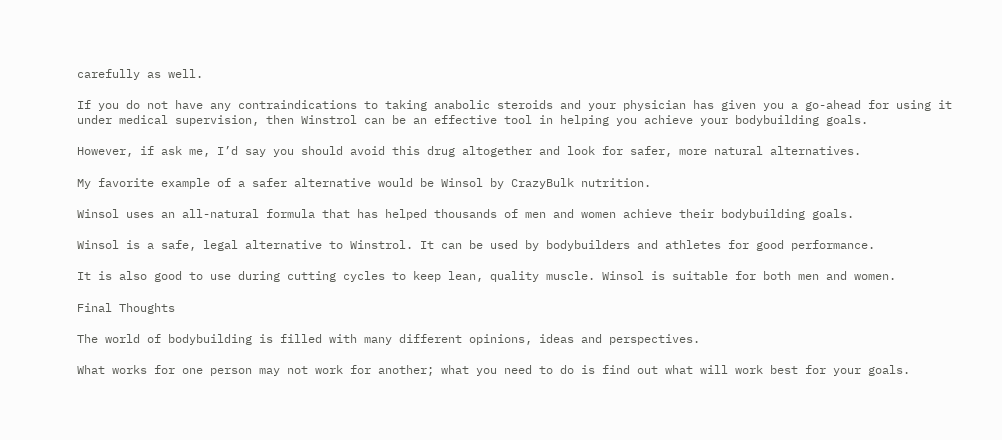carefully as well.

If you do not have any contraindications to taking anabolic steroids and your physician has given you a go-ahead for using it under medical supervision, then Winstrol can be an effective tool in helping you achieve your bodybuilding goals.

However, if ask me, I’d say you should avoid this drug altogether and look for safer, more natural alternatives.

My favorite example of a safer alternative would be Winsol by CrazyBulk nutrition.

Winsol uses an all-natural formula that has helped thousands of men and women achieve their bodybuilding goals.

Winsol is a safe, legal alternative to Winstrol. It can be used by bodybuilders and athletes for good performance.

It is also good to use during cutting cycles to keep lean, quality muscle. Winsol is suitable for both men and women.

Final Thoughts

The world of bodybuilding is filled with many different opinions, ideas and perspectives.

What works for one person may not work for another; what you need to do is find out what will work best for your goals.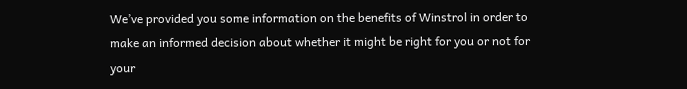We’ve provided you some information on the benefits of Winstrol in order to make an informed decision about whether it might be right for you or not for your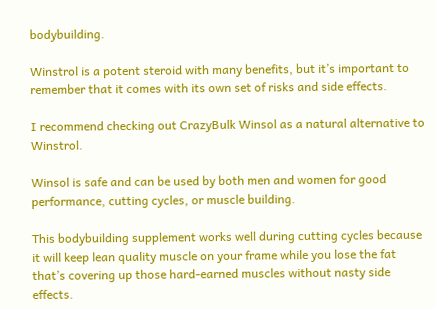bodybuilding.

Winstrol is a potent steroid with many benefits, but it’s important to remember that it comes with its own set of risks and side effects.

I recommend checking out CrazyBulk Winsol as a natural alternative to Winstrol.

Winsol is safe and can be used by both men and women for good performance, cutting cycles, or muscle building.

This bodybuilding supplement works well during cutting cycles because it will keep lean quality muscle on your frame while you lose the fat that’s covering up those hard-earned muscles without nasty side effects.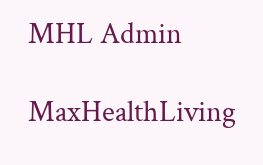MHL Admin

MaxHealthLiving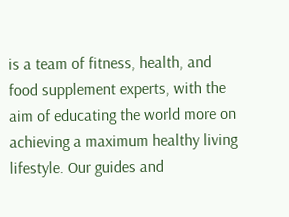is a team of fitness, health, and food supplement experts, with the aim of educating the world more on achieving a maximum healthy living lifestyle. Our guides and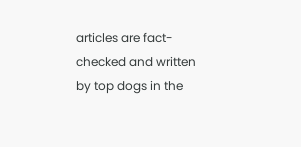articles are fact-checked and written by top dogs in the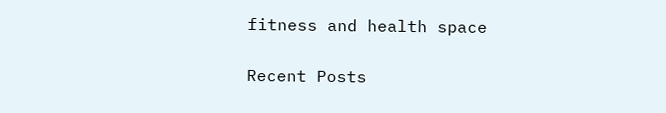fitness and health space

Recent Posts